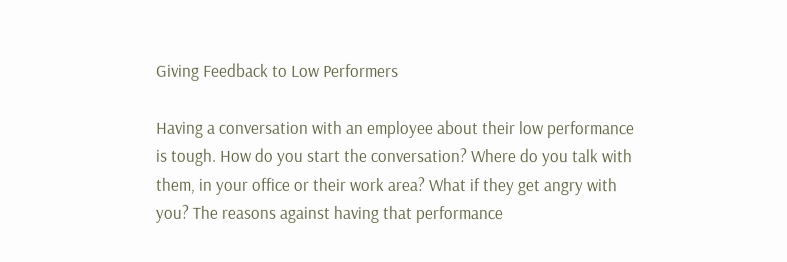Giving Feedback to Low Performers

Having a conversation with an employee about their low performance is tough. How do you start the conversation? Where do you talk with them, in your office or their work area? What if they get angry with you? The reasons against having that performance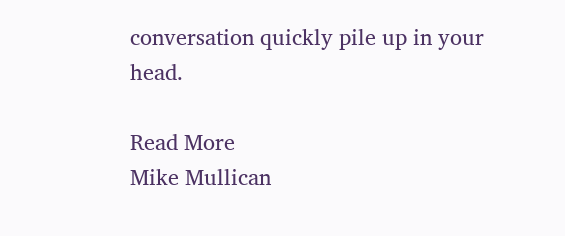conversation quickly pile up in your head.

Read More
Mike Mullican